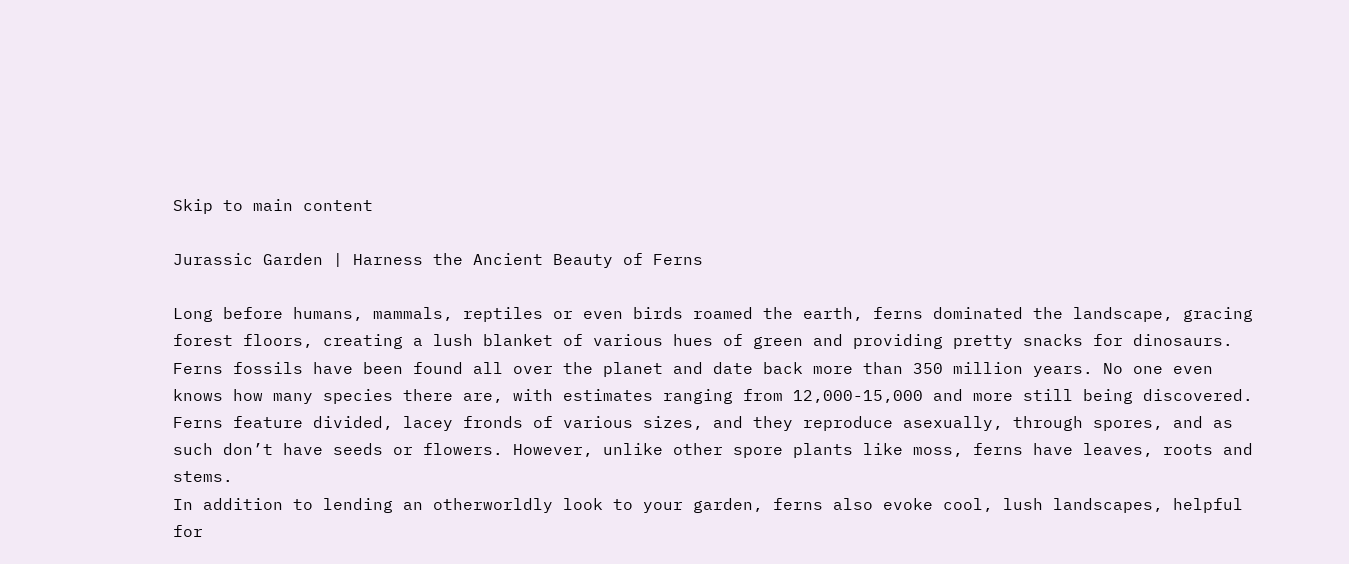Skip to main content

Jurassic Garden | Harness the Ancient Beauty of Ferns

Long before humans, mammals, reptiles or even birds roamed the earth, ferns dominated the landscape, gracing forest floors, creating a lush blanket of various hues of green and providing pretty snacks for dinosaurs. Ferns fossils have been found all over the planet and date back more than 350 million years. No one even knows how many species there are, with estimates ranging from 12,000-15,000 and more still being discovered.
Ferns feature divided, lacey fronds of various sizes, and they reproduce asexually, through spores, and as such don’t have seeds or flowers. However, unlike other spore plants like moss, ferns have leaves, roots and stems.
In addition to lending an otherworldly look to your garden, ferns also evoke cool, lush landscapes, helpful for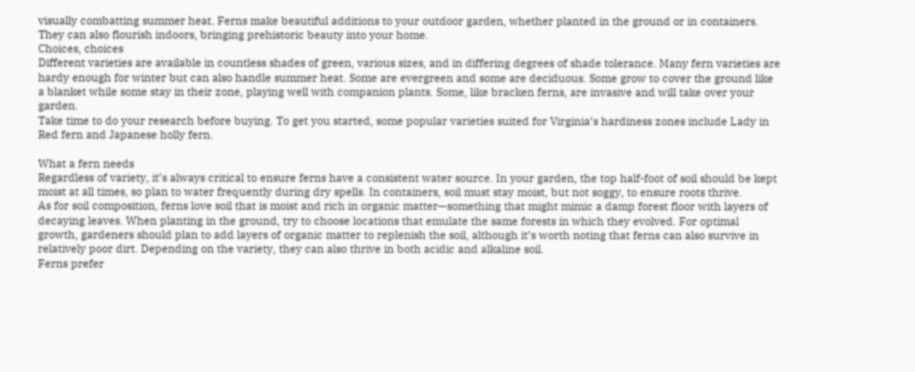visually combatting summer heat. Ferns make beautiful additions to your outdoor garden, whether planted in the ground or in containers. They can also flourish indoors, bringing prehistoric beauty into your home.
Choices, choices
Different varieties are available in countless shades of green, various sizes, and in differing degrees of shade tolerance. Many fern varieties are hardy enough for winter but can also handle summer heat. Some are evergreen and some are deciduous. Some grow to cover the ground like a blanket while some stay in their zone, playing well with companion plants. Some, like bracken ferns, are invasive and will take over your garden.
Take time to do your research before buying. To get you started, some popular varieties suited for Virginia’s hardiness zones include Lady in Red fern and Japanese holly fern.

What a fern needs
Regardless of variety, it’s always critical to ensure ferns have a consistent water source. In your garden, the top half-foot of soil should be kept moist at all times, so plan to water frequently during dry spells. In containers, soil must stay moist, but not soggy, to ensure roots thrive.
As for soil composition, ferns love soil that is moist and rich in organic matter—something that might mimic a damp forest floor with layers of decaying leaves. When planting in the ground, try to choose locations that emulate the same forests in which they evolved. For optimal growth, gardeners should plan to add layers of organic matter to replenish the soil, although it’s worth noting that ferns can also survive in relatively poor dirt. Depending on the variety, they can also thrive in both acidic and alkaline soil.
Ferns prefer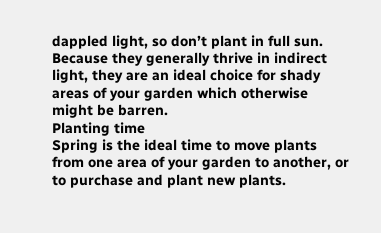dappled light, so don’t plant in full sun. Because they generally thrive in indirect light, they are an ideal choice for shady areas of your garden which otherwise might be barren.
Planting time
Spring is the ideal time to move plants from one area of your garden to another, or to purchase and plant new plants.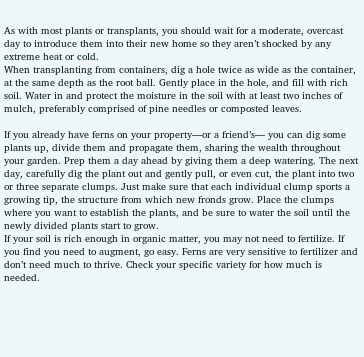As with most plants or transplants, you should wait for a moderate, overcast day to introduce them into their new home so they aren’t shocked by any extreme heat or cold.
When transplanting from containers, dig a hole twice as wide as the container, at the same depth as the root ball. Gently place in the hole, and fill with rich soil. Water in and protect the moisture in the soil with at least two inches of mulch, preferably comprised of pine needles or composted leaves.

If you already have ferns on your property—or a friend’s— you can dig some plants up, divide them and propagate them, sharing the wealth throughout your garden. Prep them a day ahead by giving them a deep watering. The next day, carefully dig the plant out and gently pull, or even cut, the plant into two or three separate clumps. Just make sure that each individual clump sports a growing tip, the structure from which new fronds grow. Place the clumps where you want to establish the plants, and be sure to water the soil until the newly divided plants start to grow.
If your soil is rich enough in organic matter, you may not need to fertilize. If you find you need to augment, go easy. Ferns are very sensitive to fertilizer and don’t need much to thrive. Check your specific variety for how much is needed.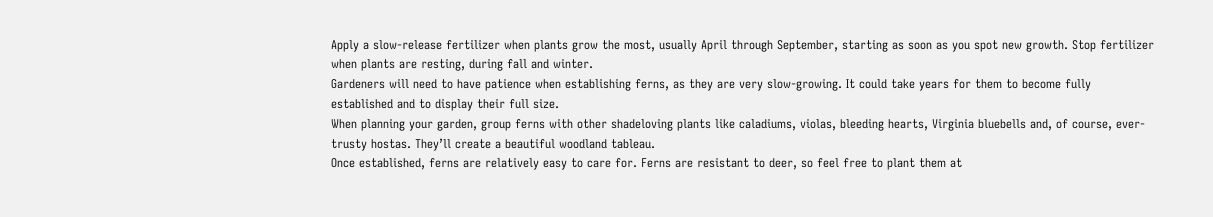Apply a slow-release fertilizer when plants grow the most, usually April through September, starting as soon as you spot new growth. Stop fertilizer when plants are resting, during fall and winter.
Gardeners will need to have patience when establishing ferns, as they are very slow-growing. It could take years for them to become fully established and to display their full size.
When planning your garden, group ferns with other shadeloving plants like caladiums, violas, bleeding hearts, Virginia bluebells and, of course, ever-trusty hostas. They’ll create a beautiful woodland tableau.
Once established, ferns are relatively easy to care for. Ferns are resistant to deer, so feel free to plant them at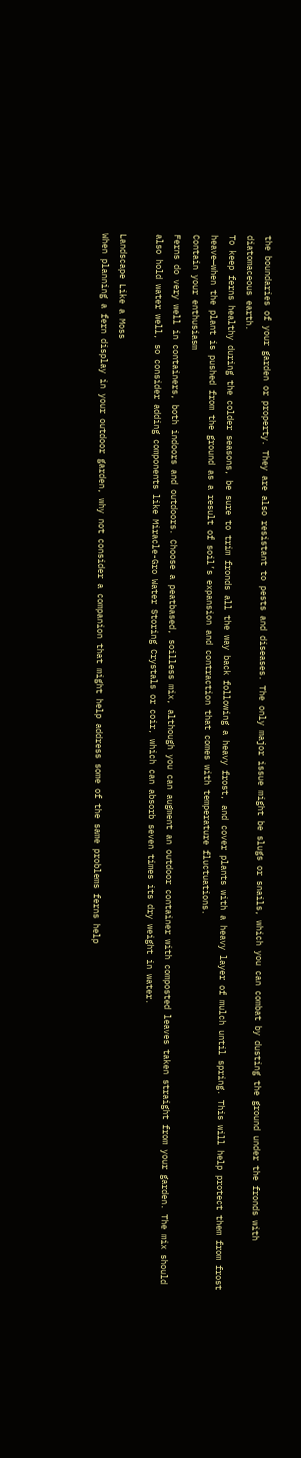the boundaries of your garden or property. They are also resistant to pests and diseases. The only major issue might be slugs or snails, which you can combat by dusting the ground under the fronds with diatomaceous earth.
To keep ferns healthy during the colder seasons, be sure to trim fronds all the way back following a heavy frost, and cover plants with a heavy layer of mulch until spring. This will help protect them from frost heave—when the plant is pushed from the ground as a result of soil’s expansion and contraction that comes with temperature fluctuations.
Contain your enthusiasm
Ferns do very well in containers, both indoors and outdoors. Choose a peatbased, soilless mix, although you can augment an outdoor container with composted leaves taken straight from your garden. The mix should also hold water well, so consider adding components like Miracle-Gro Water Storing Crystals or coir, which can absorb seven times its dry weight in water.

Landscape Like a Moss
When planning a fern display in your outdoor garden, why not consider a companion that might help address some of the same problems ferns help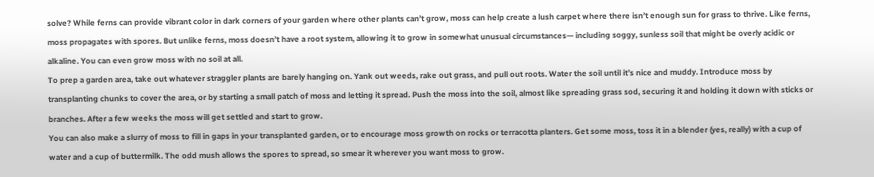solve? While ferns can provide vibrant color in dark corners of your garden where other plants can’t grow, moss can help create a lush carpet where there isn’t enough sun for grass to thrive. Like ferns, moss propagates with spores. But unlike ferns, moss doesn’t have a root system, allowing it to grow in somewhat unusual circumstances— including soggy, sunless soil that might be overly acidic or alkaline. You can even grow moss with no soil at all.
To prep a garden area, take out whatever straggler plants are barely hanging on. Yank out weeds, rake out grass, and pull out roots. Water the soil until it’s nice and muddy. Introduce moss by transplanting chunks to cover the area, or by starting a small patch of moss and letting it spread. Push the moss into the soil, almost like spreading grass sod, securing it and holding it down with sticks or branches. After a few weeks the moss will get settled and start to grow.
You can also make a slurry of moss to fill in gaps in your transplanted garden, or to encourage moss growth on rocks or terracotta planters. Get some moss, toss it in a blender (yes, really) with a cup of water and a cup of buttermilk. The odd mush allows the spores to spread, so smear it wherever you want moss to grow.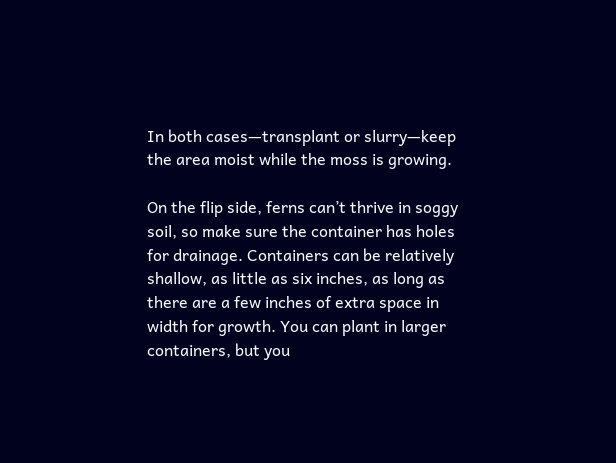In both cases—transplant or slurry—keep the area moist while the moss is growing.

On the flip side, ferns can’t thrive in soggy soil, so make sure the container has holes for drainage. Containers can be relatively shallow, as little as six inches, as long as there are a few inches of extra space in width for growth. You can plant in larger containers, but you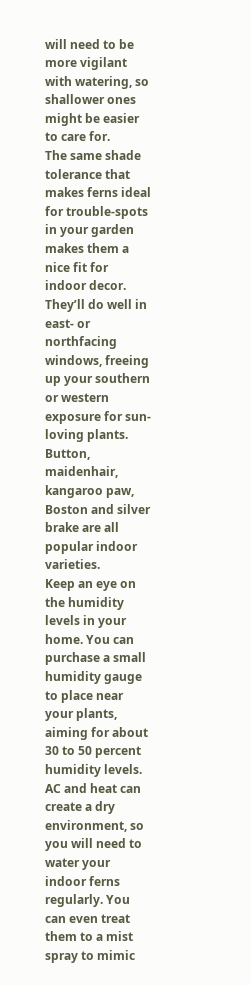will need to be more vigilant with watering, so shallower ones might be easier to care for.
The same shade tolerance that makes ferns ideal for trouble-spots in your garden makes them a nice fit for indoor decor. They’ll do well in east- or northfacing windows, freeing up your southern or western exposure for sun-loving plants. Button, maidenhair, kangaroo paw, Boston and silver brake are all popular indoor varieties.
Keep an eye on the humidity levels in your home. You can purchase a small humidity gauge to place near your plants, aiming for about 30 to 50 percent humidity levels. AC and heat can create a dry environment, so you will need to water your indoor ferns regularly. You can even treat them to a mist spray to mimic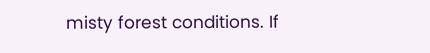misty forest conditions. If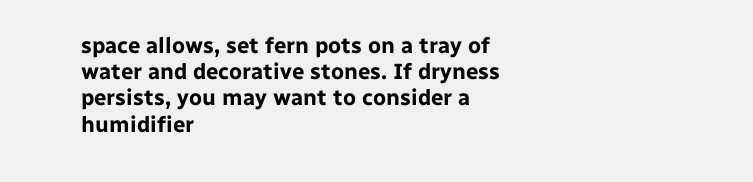space allows, set fern pots on a tray of water and decorative stones. If dryness persists, you may want to consider a humidifier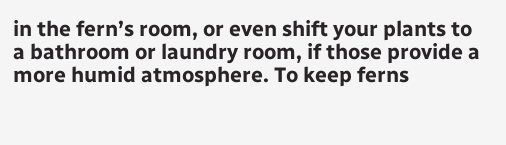in the fern’s room, or even shift your plants to a bathroom or laundry room, if those provide a more humid atmosphere. To keep ferns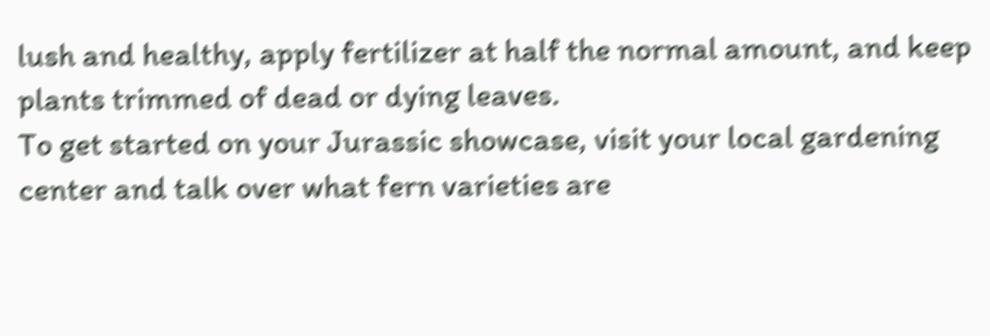lush and healthy, apply fertilizer at half the normal amount, and keep plants trimmed of dead or dying leaves.
To get started on your Jurassic showcase, visit your local gardening center and talk over what fern varieties are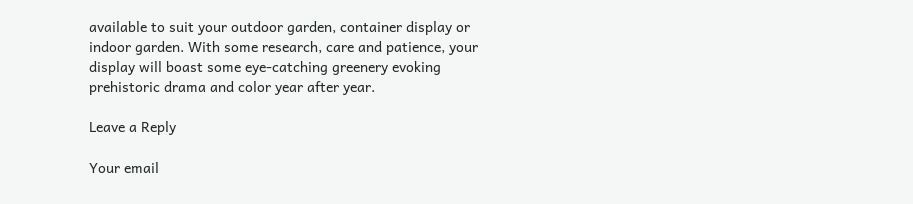available to suit your outdoor garden, container display or indoor garden. With some research, care and patience, your display will boast some eye-catching greenery evoking prehistoric drama and color year after year.

Leave a Reply

Your email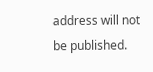address will not be published.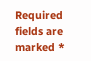Required fields are marked *